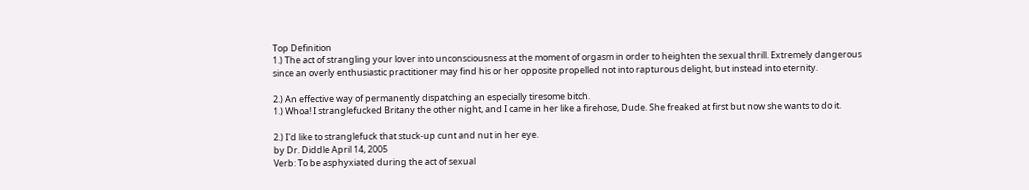Top Definition
1.) The act of strangling your lover into unconsciousness at the moment of orgasm in order to heighten the sexual thrill. Extremely dangerous since an overly enthusiastic practitioner may find his or her opposite propelled not into rapturous delight, but instead into eternity.

2.) An effective way of permanently dispatching an especially tiresome bitch.
1.) Whoa! I stranglefucked Britany the other night, and I came in her like a firehose, Dude. She freaked at first but now she wants to do it.

2.) I'd like to stranglefuck that stuck-up cunt and nut in her eye.
by Dr. Diddle April 14, 2005
Verb: To be asphyxiated during the act of sexual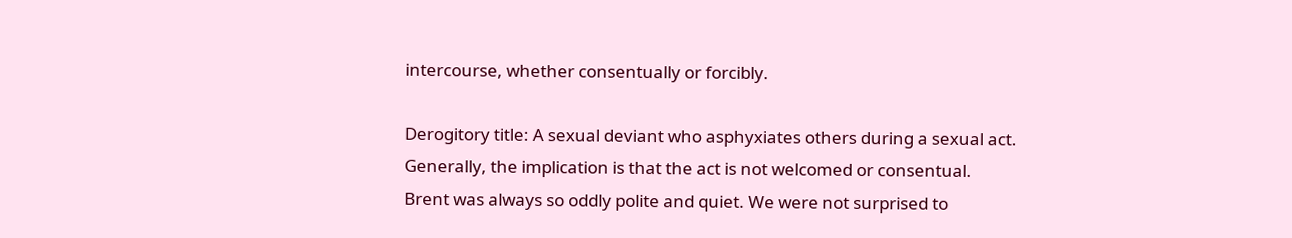intercourse, whether consentually or forcibly.

Derogitory title: A sexual deviant who asphyxiates others during a sexual act. Generally, the implication is that the act is not welcomed or consentual.
Brent was always so oddly polite and quiet. We were not surprised to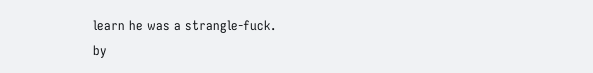learn he was a strangle-fuck.
by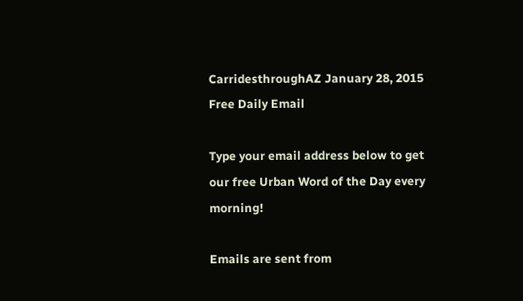CarridesthroughAZ January 28, 2015
Free Daily Email

Type your email address below to get our free Urban Word of the Day every morning!

Emails are sent from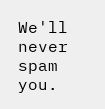We'll never spam you.